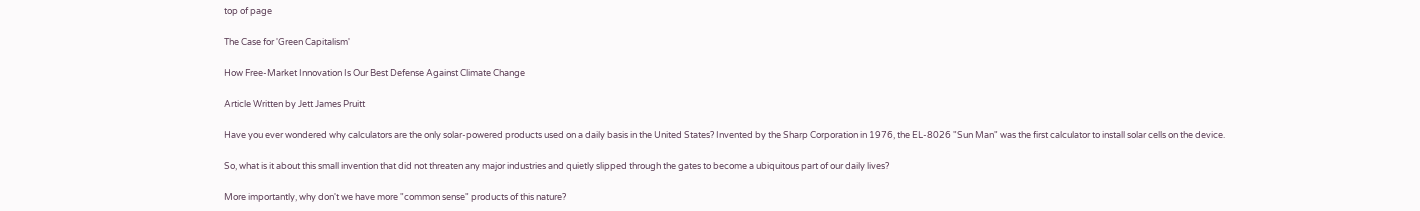top of page

The Case for 'Green Capitalism'

How Free-Market Innovation Is Our Best Defense Against Climate Change

Article Written by Jett James Pruitt

Have you ever wondered why calculators are the only solar-powered products used on a daily basis in the United States? Invented by the Sharp Corporation in 1976, the EL-8026 "Sun Man" was the first calculator to install solar cells on the device.

So, what is it about this small invention that did not threaten any major industries and quietly slipped through the gates to become a ubiquitous part of our daily lives?

More importantly, why don't we have more "common sense" products of this nature?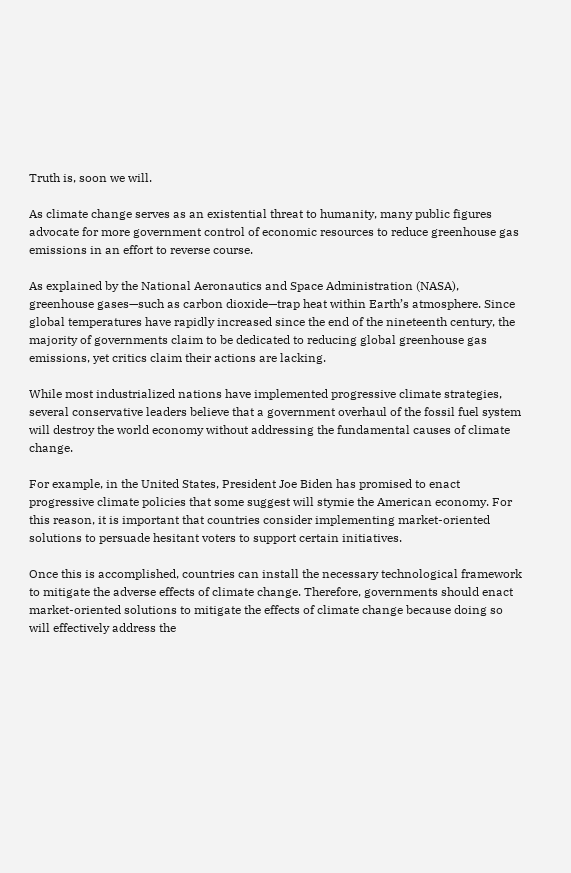Truth is, soon we will.

As climate change serves as an existential threat to humanity, many public figures advocate for more government control of economic resources to reduce greenhouse gas emissions in an effort to reverse course.

As explained by the National Aeronautics and Space Administration (NASA), greenhouse gases—such as carbon dioxide—trap heat within Earth’s atmosphere. Since global temperatures have rapidly increased since the end of the nineteenth century, the majority of governments claim to be dedicated to reducing global greenhouse gas emissions, yet critics claim their actions are lacking.

While most industrialized nations have implemented progressive climate strategies, several conservative leaders believe that a government overhaul of the fossil fuel system will destroy the world economy without addressing the fundamental causes of climate change.

For example, in the United States, President Joe Biden has promised to enact progressive climate policies that some suggest will stymie the American economy. For this reason, it is important that countries consider implementing market-oriented solutions to persuade hesitant voters to support certain initiatives.

Once this is accomplished, countries can install the necessary technological framework to mitigate the adverse effects of climate change. Therefore, governments should enact market-oriented solutions to mitigate the effects of climate change because doing so will effectively address the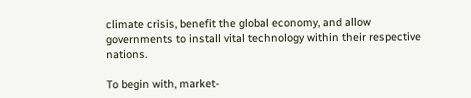climate crisis, benefit the global economy, and allow governments to install vital technology within their respective nations.

To begin with, market-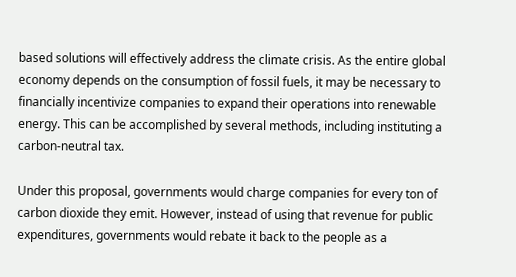based solutions will effectively address the climate crisis. As the entire global economy depends on the consumption of fossil fuels, it may be necessary to financially incentivize companies to expand their operations into renewable energy. This can be accomplished by several methods, including instituting a carbon-neutral tax.

Under this proposal, governments would charge companies for every ton of carbon dioxide they emit. However, instead of using that revenue for public expenditures, governments would rebate it back to the people as a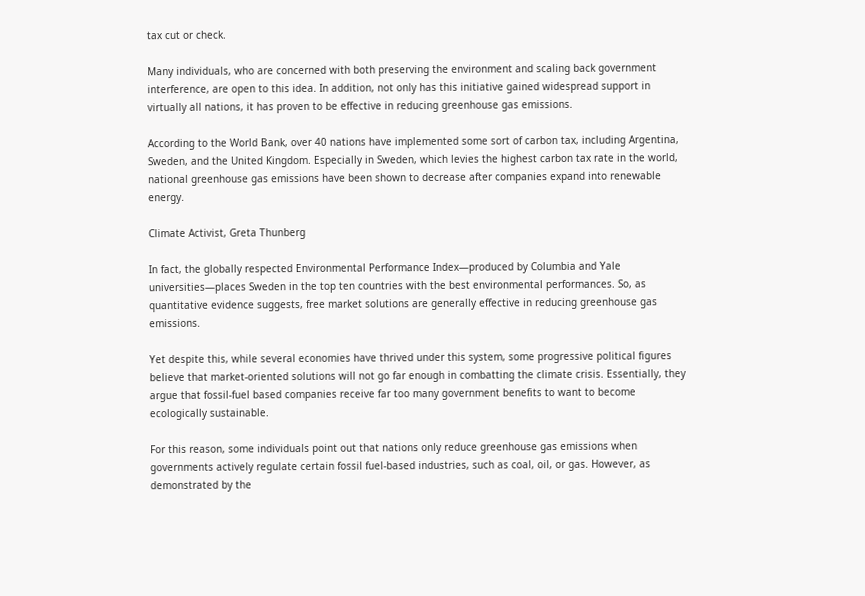tax cut or check.

Many individuals, who are concerned with both preserving the environment and scaling back government interference, are open to this idea. In addition, not only has this initiative gained widespread support in virtually all nations, it has proven to be effective in reducing greenhouse gas emissions.

According to the World Bank, over 40 nations have implemented some sort of carbon tax, including Argentina, Sweden, and the United Kingdom. Especially in Sweden, which levies the highest carbon tax rate in the world, national greenhouse gas emissions have been shown to decrease after companies expand into renewable energy.

Climate Activist, Greta Thunberg

In fact, the globally respected Environmental Performance Index—produced by Columbia and Yale universities—places Sweden in the top ten countries with the best environmental performances. So, as quantitative evidence suggests, free market solutions are generally effective in reducing greenhouse gas emissions.

Yet despite this, while several economies have thrived under this system, some progressive political figures believe that market-oriented solutions will not go far enough in combatting the climate crisis. Essentially, they argue that fossil-fuel based companies receive far too many government benefits to want to become ecologically sustainable.

For this reason, some individuals point out that nations only reduce greenhouse gas emissions when governments actively regulate certain fossil fuel-based industries, such as coal, oil, or gas. However, as demonstrated by the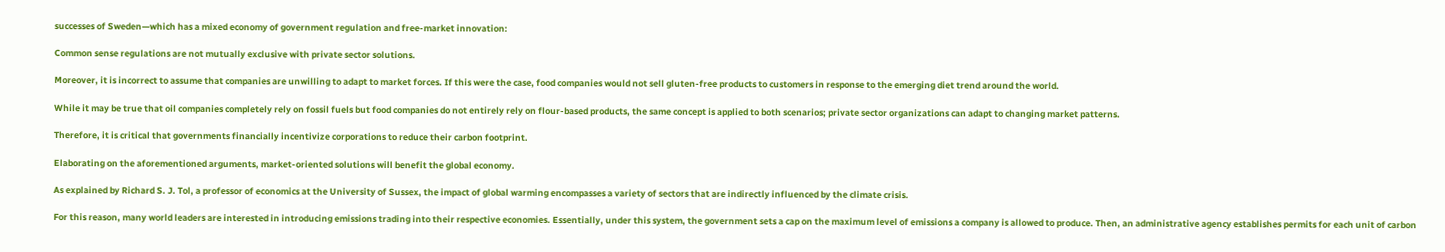successes of Sweden—which has a mixed economy of government regulation and free-market innovation:

Common sense regulations are not mutually exclusive with private sector solutions.

Moreover, it is incorrect to assume that companies are unwilling to adapt to market forces. If this were the case, food companies would not sell gluten-free products to customers in response to the emerging diet trend around the world.

While it may be true that oil companies completely rely on fossil fuels but food companies do not entirely rely on flour-based products, the same concept is applied to both scenarios; private sector organizations can adapt to changing market patterns.

Therefore, it is critical that governments financially incentivize corporations to reduce their carbon footprint.

Elaborating on the aforementioned arguments, market-oriented solutions will benefit the global economy.

As explained by Richard S. J. Tol, a professor of economics at the University of Sussex, the impact of global warming encompasses a variety of sectors that are indirectly influenced by the climate crisis.

For this reason, many world leaders are interested in introducing emissions trading into their respective economies. Essentially, under this system, the government sets a cap on the maximum level of emissions a company is allowed to produce. Then, an administrative agency establishes permits for each unit of carbon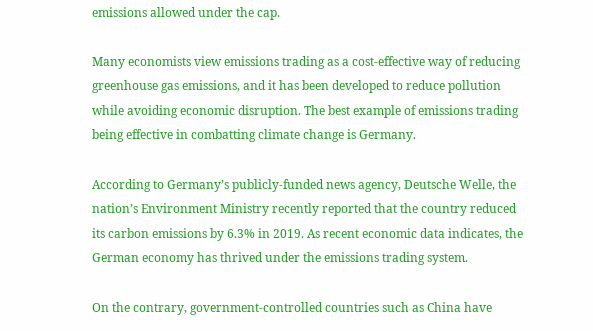emissions allowed under the cap.

Many economists view emissions trading as a cost-effective way of reducing greenhouse gas emissions, and it has been developed to reduce pollution while avoiding economic disruption. The best example of emissions trading being effective in combatting climate change is Germany.

According to Germany’s publicly-funded news agency, Deutsche Welle, the nation’s Environment Ministry recently reported that the country reduced its carbon emissions by 6.3% in 2019. As recent economic data indicates, the German economy has thrived under the emissions trading system.

On the contrary, government-controlled countries such as China have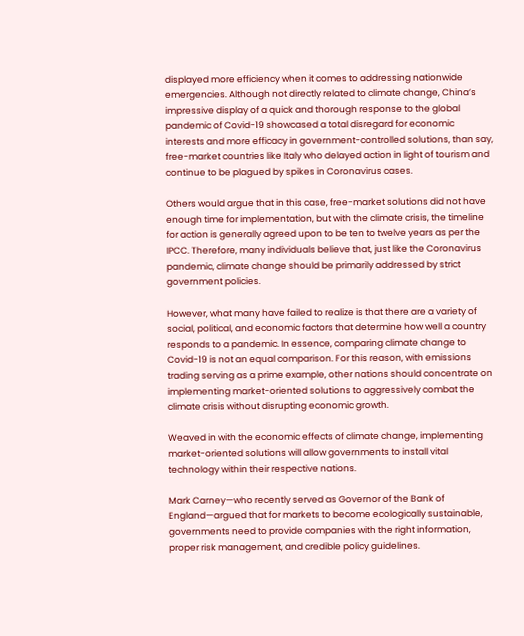displayed more efficiency when it comes to addressing nationwide emergencies. Although not directly related to climate change, China’s impressive display of a quick and thorough response to the global pandemic of Covid-19 showcased a total disregard for economic interests and more efficacy in government-controlled solutions, than say, free-market countries like Italy who delayed action in light of tourism and continue to be plagued by spikes in Coronavirus cases.

Others would argue that in this case, free-market solutions did not have enough time for implementation, but with the climate crisis, the timeline for action is generally agreed upon to be ten to twelve years as per the IPCC. Therefore, many individuals believe that, just like the Coronavirus pandemic, climate change should be primarily addressed by strict government policies.

However, what many have failed to realize is that there are a variety of social, political, and economic factors that determine how well a country responds to a pandemic. In essence, comparing climate change to Covid-19 is not an equal comparison. For this reason, with emissions trading serving as a prime example, other nations should concentrate on implementing market-oriented solutions to aggressively combat the climate crisis without disrupting economic growth.

Weaved in with the economic effects of climate change, implementing market-oriented solutions will allow governments to install vital technology within their respective nations.

Mark Carney—who recently served as Governor of the Bank of England—argued that for markets to become ecologically sustainable, governments need to provide companies with the right information, proper risk management, and credible policy guidelines.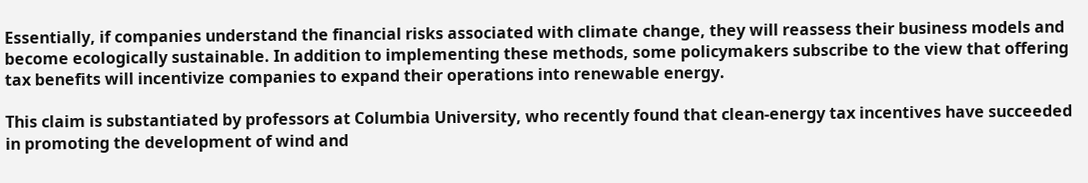Essentially, if companies understand the financial risks associated with climate change, they will reassess their business models and become ecologically sustainable. In addition to implementing these methods, some policymakers subscribe to the view that offering tax benefits will incentivize companies to expand their operations into renewable energy.

This claim is substantiated by professors at Columbia University, who recently found that clean-energy tax incentives have succeeded in promoting the development of wind and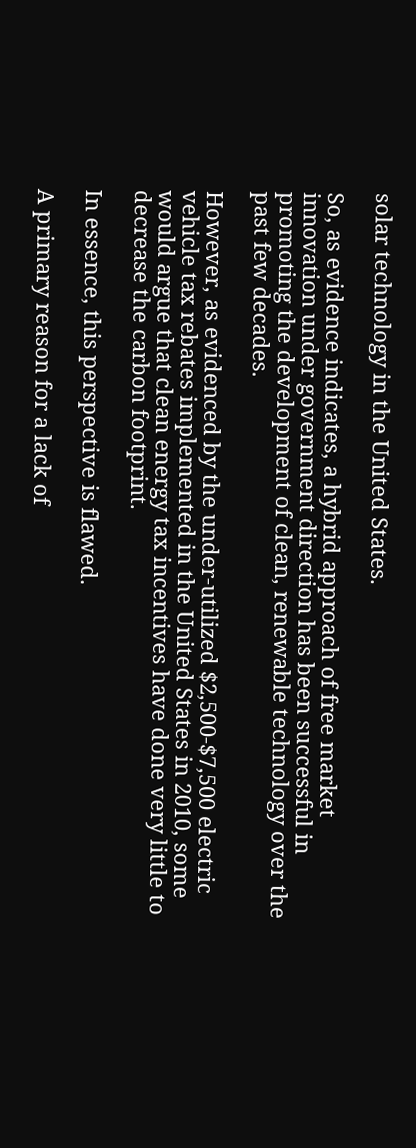solar technology in the United States.

So, as evidence indicates, a hybrid approach of free market innovation under government direction has been successful in promoting the development of clean, renewable technology over the past few decades.

However, as evidenced by the under-utilized $2,500-$7,500 electric vehicle tax rebates implemented in the United States in 2010, some would argue that clean energy tax incentives have done very little to decrease the carbon footprint.

In essence, this perspective is flawed.

A primary reason for a lack of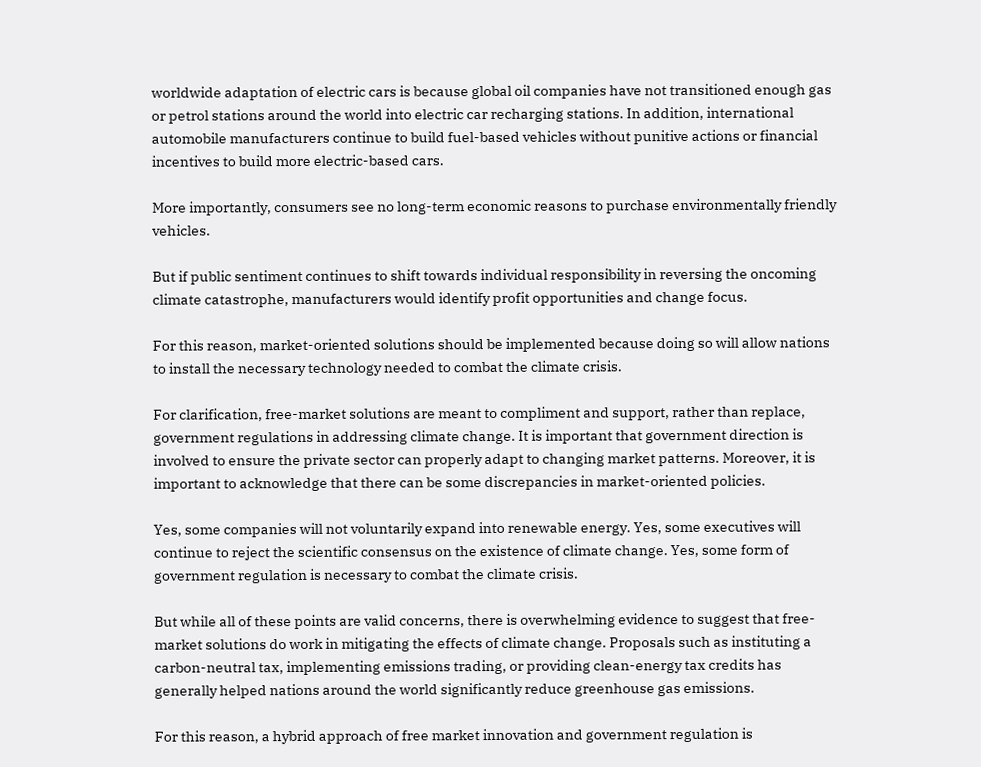worldwide adaptation of electric cars is because global oil companies have not transitioned enough gas or petrol stations around the world into electric car recharging stations. In addition, international automobile manufacturers continue to build fuel-based vehicles without punitive actions or financial incentives to build more electric-based cars.

More importantly, consumers see no long-term economic reasons to purchase environmentally friendly vehicles.

But if public sentiment continues to shift towards individual responsibility in reversing the oncoming climate catastrophe, manufacturers would identify profit opportunities and change focus.

For this reason, market-oriented solutions should be implemented because doing so will allow nations to install the necessary technology needed to combat the climate crisis.

For clarification, free-market solutions are meant to compliment and support, rather than replace, government regulations in addressing climate change. It is important that government direction is involved to ensure the private sector can properly adapt to changing market patterns. Moreover, it is important to acknowledge that there can be some discrepancies in market-oriented policies.

Yes, some companies will not voluntarily expand into renewable energy. Yes, some executives will continue to reject the scientific consensus on the existence of climate change. Yes, some form of government regulation is necessary to combat the climate crisis.

But while all of these points are valid concerns, there is overwhelming evidence to suggest that free-market solutions do work in mitigating the effects of climate change. Proposals such as instituting a carbon-neutral tax, implementing emissions trading, or providing clean-energy tax credits has generally helped nations around the world significantly reduce greenhouse gas emissions.

For this reason, a hybrid approach of free market innovation and government regulation is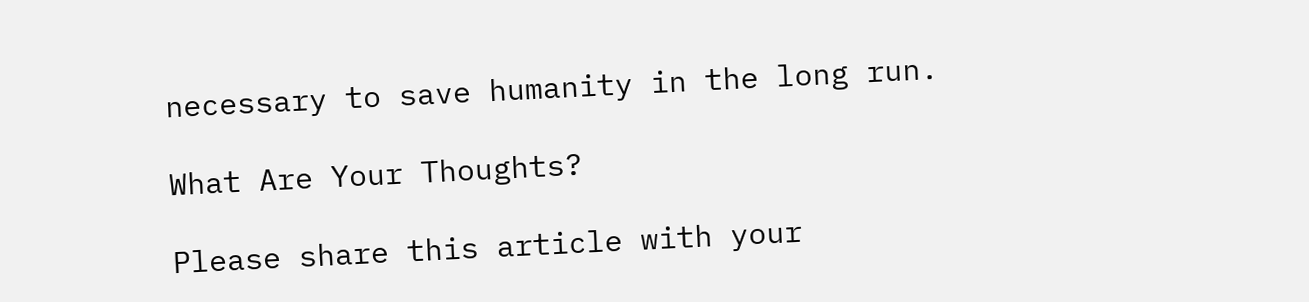necessary to save humanity in the long run.

What Are Your Thoughts?

Please share this article with your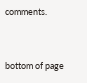comments.


bottom of page